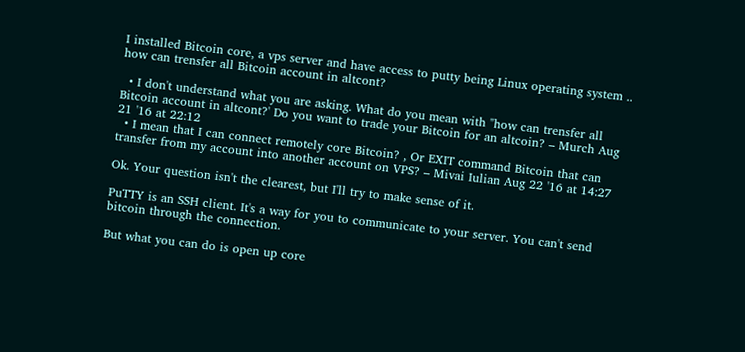I installed Bitcoin core, a vps server and have access to putty being Linux operating system .. how can trensfer all Bitcoin account in altcont?

  • I don't understand what you are asking. What do you mean with "how can trensfer all Bitcoin account in altcont?' Do you want to trade your Bitcoin for an altcoin? – Murch Aug 21 '16 at 22:12
  • I mean that I can connect remotely core Bitcoin? , Or EXIT command Bitcoin that can transfer from my account into another account on VPS? – Mivai Iulian Aug 22 '16 at 14:27

Ok. Your question isn't the clearest, but I'll try to make sense of it.

PuTTY is an SSH client. It's a way for you to communicate to your server. You can't send bitcoin through the connection.

But what you can do is open up core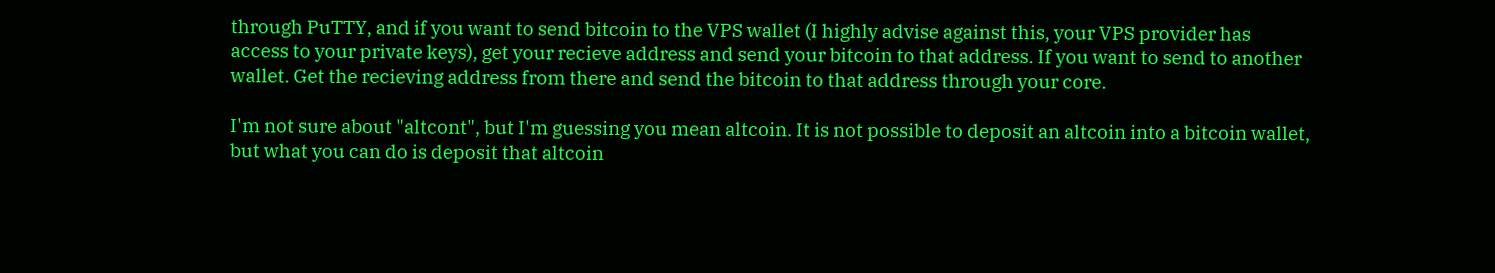through PuTTY, and if you want to send bitcoin to the VPS wallet (I highly advise against this, your VPS provider has access to your private keys), get your recieve address and send your bitcoin to that address. If you want to send to another wallet. Get the recieving address from there and send the bitcoin to that address through your core.

I'm not sure about "altcont", but I'm guessing you mean altcoin. It is not possible to deposit an altcoin into a bitcoin wallet, but what you can do is deposit that altcoin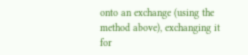onto an exchange (using the method above), exchanging it for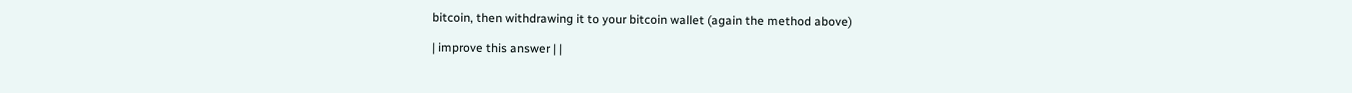bitcoin, then withdrawing it to your bitcoin wallet (again the method above)

| improve this answer | |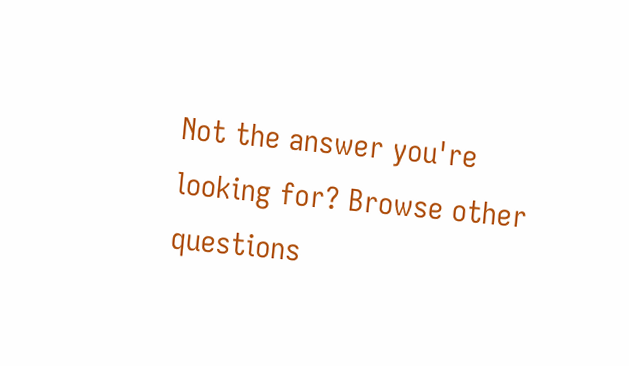Not the answer you're looking for? Browse other questions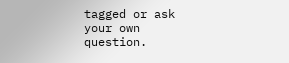tagged or ask your own question.